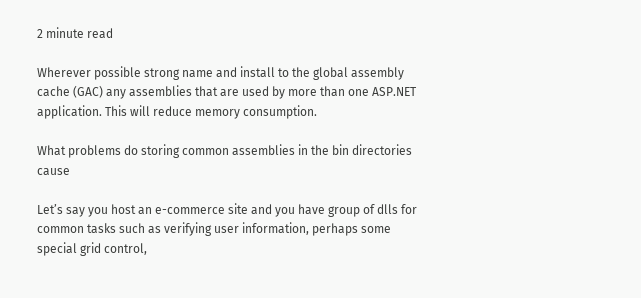2 minute read

Wherever possible strong name and install to the global assembly cache (GAC) any assemblies that are used by more than one ASP.NET application. This will reduce memory consumption.

What problems do storing common assemblies in the bin directories cause

Let’s say you host an e-commerce site and you have group of dlls for common tasks such as verifying user information, perhaps some special grid control,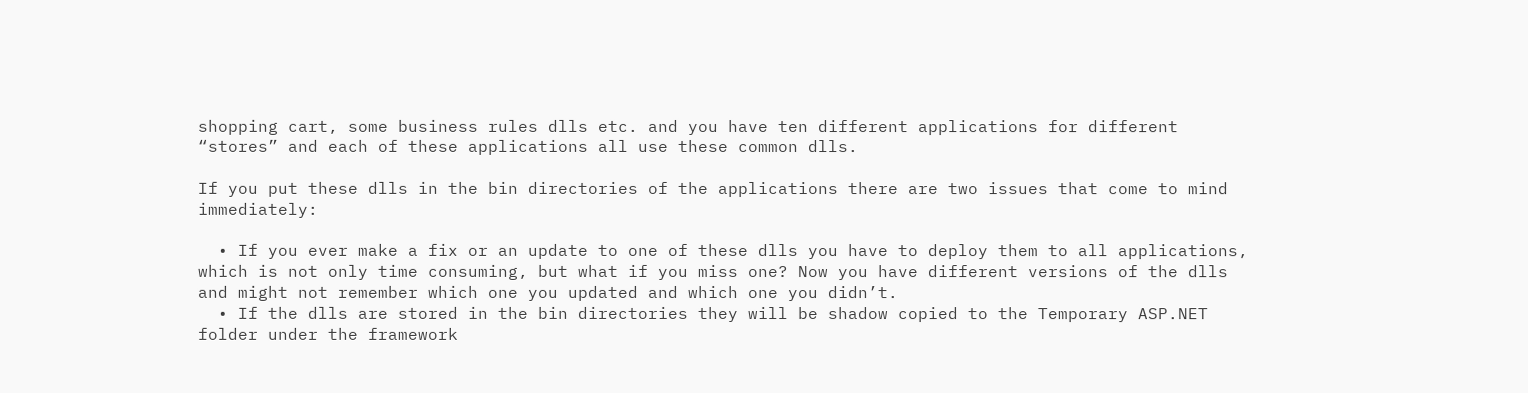shopping cart, some business rules dlls etc. and you have ten different applications for different “stores” and each of these applications all use these common dlls.

If you put these dlls in the bin directories of the applications there are two issues that come to mind immediately:

  • If you ever make a fix or an update to one of these dlls you have to deploy them to all applications, which is not only time consuming, but what if you miss one? Now you have different versions of the dlls and might not remember which one you updated and which one you didn’t.
  • If the dlls are stored in the bin directories they will be shadow copied to the Temporary ASP.NET folder under the framework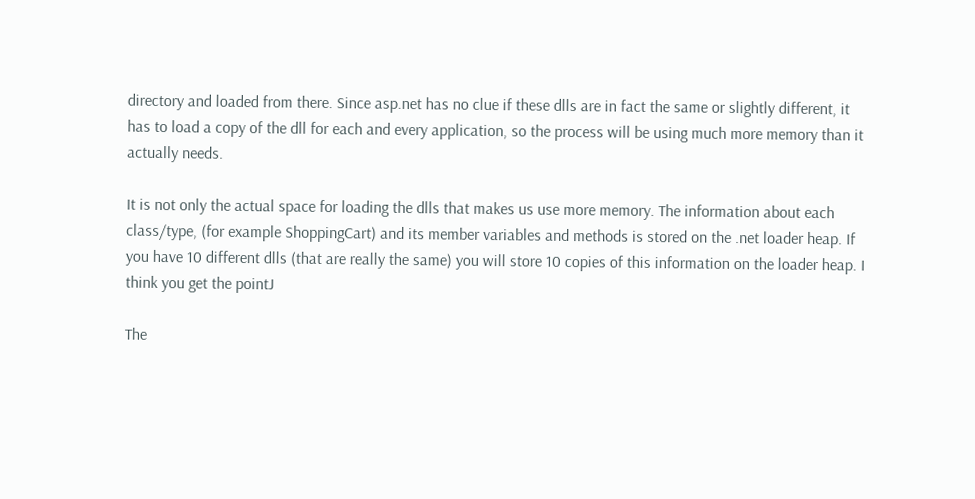directory and loaded from there. Since asp.net has no clue if these dlls are in fact the same or slightly different, it has to load a copy of the dll for each and every application, so the process will be using much more memory than it actually needs.

It is not only the actual space for loading the dlls that makes us use more memory. The information about each class/type, (for example ShoppingCart) and its member variables and methods is stored on the .net loader heap. If you have 10 different dlls (that are really the same) you will store 10 copies of this information on the loader heap. I think you get the pointJ

The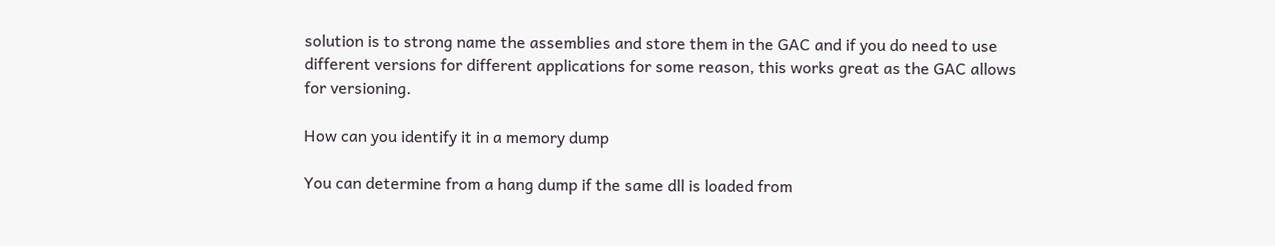solution is to strong name the assemblies and store them in the GAC and if you do need to use different versions for different applications for some reason, this works great as the GAC allows for versioning.

How can you identify it in a memory dump

You can determine from a hang dump if the same dll is loaded from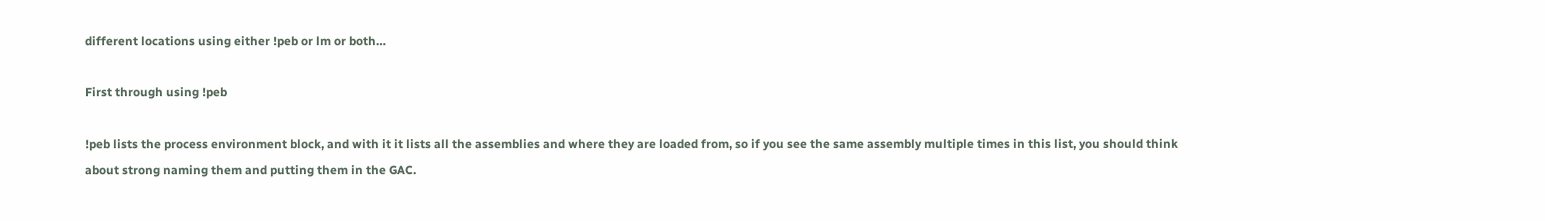different locations using either !peb or lm or both…

First through using !peb

!peb lists the process environment block, and with it it lists all the assemblies and where they are loaded from, so if you see the same assembly multiple times in this list, you should think about strong naming them and putting them in the GAC.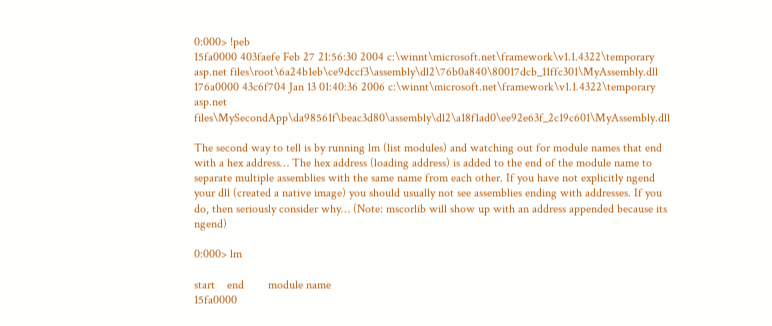0:000> !peb
15fa0000 403faefe Feb 27 21:56:30 2004 c:\winnt\microsoft.net\framework\v1.1.4322\temporary asp.net files\root\6a24b1eb\ce9dccf3\assembly\dl2\76b0a840\80017dcb_11ffc301\MyAssembly.dll
176a0000 43c6f704 Jan 13 01:40:36 2006 c:\winnt\microsoft.net\framework\v1.1.4322\temporary asp.net files\MySecondApp\da98561f\beac3d80\assembly\dl2\a18f1ad0\ee92e63f_2c19c601\MyAssembly.dll

The second way to tell is by running lm (list modules) and watching out for module names that end with a hex address… The hex address (loading address) is added to the end of the module name to separate multiple assemblies with the same name from each other. If you have not explicitly ngend your dll (created a native image) you should usually not see assemblies ending with addresses. If you do, then seriously consider why… (Note: mscorlib will show up with an address appended because its ngend)

0:000> lm

start    end        module name
15fa0000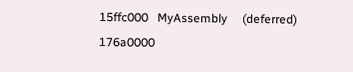15ffc000   MyAssembly     (deferred)
176a0000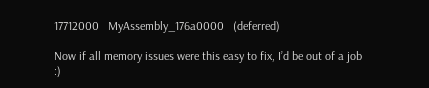17712000   MyAssembly_176a0000   (deferred)

Now if all memory issues were this easy to fix, I’d be out of a job :)